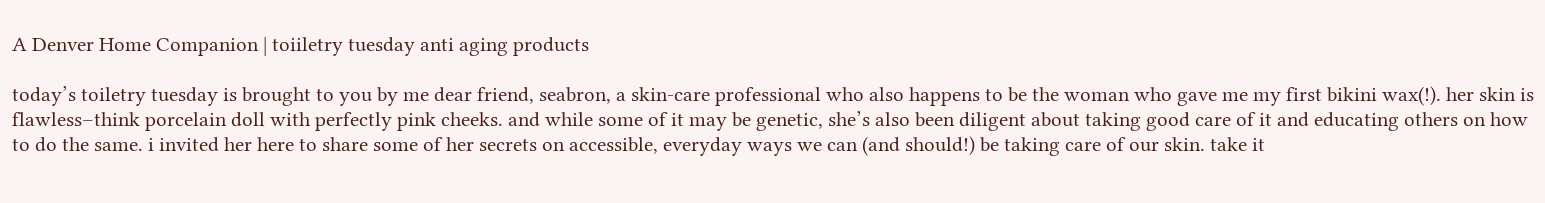A Denver Home Companion | toiiletry tuesday anti aging products

today’s toiletry tuesday is brought to you by me dear friend, seabron, a skin-care professional who also happens to be the woman who gave me my first bikini wax(!). her skin is flawless–think porcelain doll with perfectly pink cheeks. and while some of it may be genetic, she’s also been diligent about taking good care of it and educating others on how to do the same. i invited her here to share some of her secrets on accessible, everyday ways we can (and should!) be taking care of our skin. take it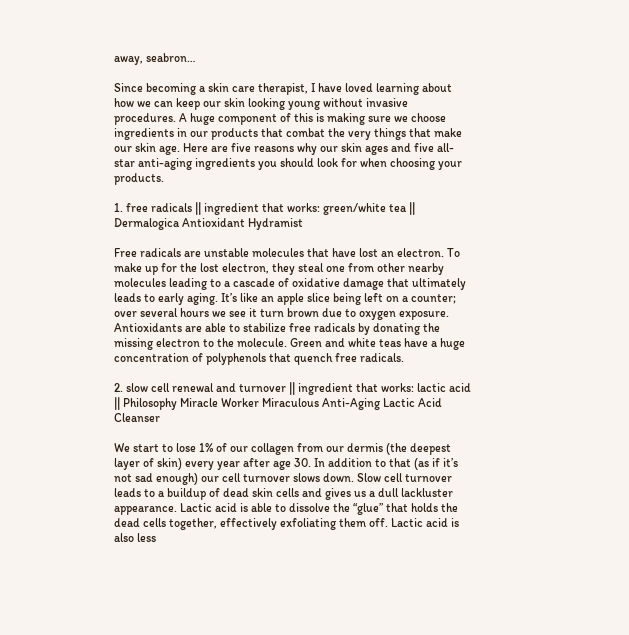away, seabron…

Since becoming a skin care therapist, I have loved learning about how we can keep our skin looking young without invasive procedures. A huge component of this is making sure we choose ingredients in our products that combat the very things that make our skin age. Here are five reasons why our skin ages and five all-star anti-aging ingredients you should look for when choosing your products.

1. free radicals || ingredient that works: green/white tea || Dermalogica Antioxidant Hydramist

Free radicals are unstable molecules that have lost an electron. To make up for the lost electron, they steal one from other nearby molecules leading to a cascade of oxidative damage that ultimately leads to early aging. It’s like an apple slice being left on a counter; over several hours we see it turn brown due to oxygen exposure. Antioxidants are able to stabilize free radicals by donating the missing electron to the molecule. Green and white teas have a huge concentration of polyphenols that quench free radicals.

2. slow cell renewal and turnover || ingredient that works: lactic acid || Philosophy Miracle Worker Miraculous Anti-Aging Lactic Acid Cleanser

We start to lose 1% of our collagen from our dermis (the deepest layer of skin) every year after age 30. In addition to that (as if it’s not sad enough) our cell turnover slows down. Slow cell turnover leads to a buildup of dead skin cells and gives us a dull lackluster appearance. Lactic acid is able to dissolve the “glue” that holds the dead cells together, effectively exfoliating them off. Lactic acid is also less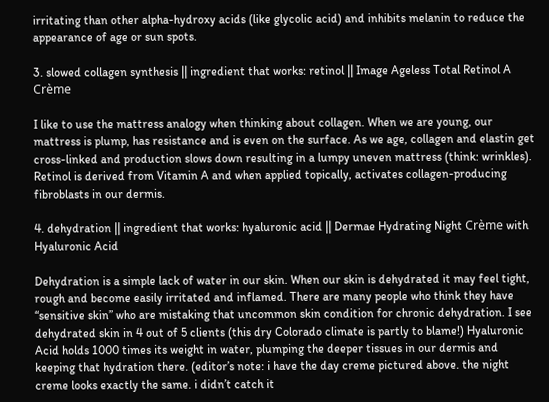irritating than other alpha-hydroxy acids (like glycolic acid) and inhibits melanin to reduce the appearance of age or sun spots.

3. slowed collagen synthesis || ingredient that works: retinol || Image Ageless Total Retinol A Crème

I like to use the mattress analogy when thinking about collagen. When we are young, our mattress is plump, has resistance and is even on the surface. As we age, collagen and elastin get cross-linked and production slows down resulting in a lumpy uneven mattress (think: wrinkles). Retinol is derived from Vitamin A and when applied topically, activates collagen-producing fibroblasts in our dermis.

4. dehydration || ingredient that works: hyaluronic acid || Dermae Hydrating Night Crème with Hyaluronic Acid

Dehydration is a simple lack of water in our skin. When our skin is dehydrated it may feel tight, rough and become easily irritated and inflamed. There are many people who think they have “sensitive skin” who are mistaking that uncommon skin condition for chronic dehydration. I see dehydrated skin in 4 out of 5 clients (this dry Colorado climate is partly to blame!) Hyaluronic Acid holds 1000 times its weight in water, plumping the deeper tissues in our dermis and keeping that hydration there. (editor’s note: i have the day creme pictured above. the night creme looks exactly the same. i didn’t catch it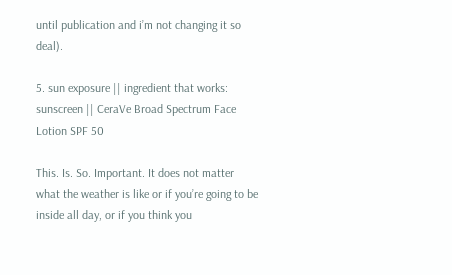until publication and i’m not changing it so deal).

5. sun exposure || ingredient that works: sunscreen || CeraVe Broad Spectrum Face Lotion SPF 50

This. Is. So. Important. It does not matter what the weather is like or if you’re going to be inside all day, or if you think you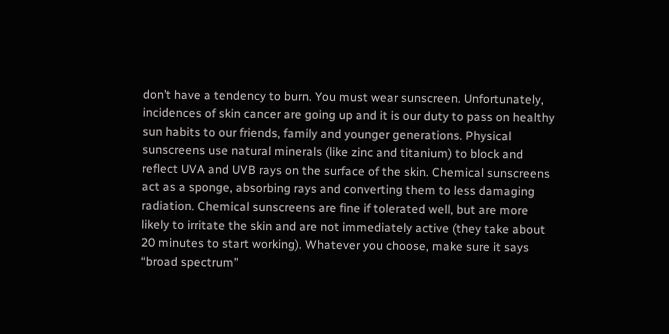don’t have a tendency to burn. You must wear sunscreen. Unfortunately, incidences of skin cancer are going up and it is our duty to pass on healthy sun habits to our friends, family and younger generations. Physical sunscreens use natural minerals (like zinc and titanium) to block and reflect UVA and UVB rays on the surface of the skin. Chemical sunscreens act as a sponge, absorbing rays and converting them to less damaging radiation. Chemical sunscreens are fine if tolerated well, but are more likely to irritate the skin and are not immediately active (they take about 20 minutes to start working). Whatever you choose, make sure it says “broad spectrum”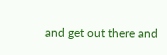and get out there and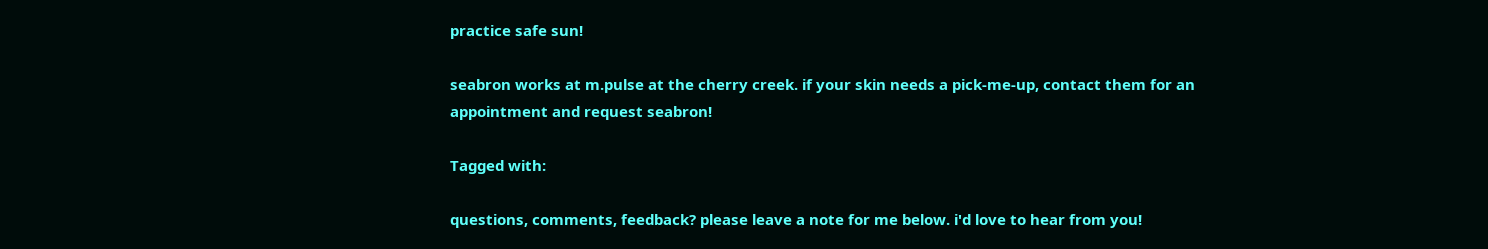practice safe sun!

seabron works at m.pulse at the cherry creek. if your skin needs a pick-me-up, contact them for an appointment and request seabron!

Tagged with:

questions, comments, feedback? please leave a note for me below. i'd love to hear from you!